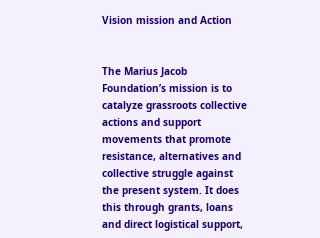Vision mission and Action


The Marius Jacob Foundation’s mission is to catalyze grassroots collective actions and support movements that promote resistance, alternatives and collective struggle against the present system. It does this through grants, loans and direct logistical support,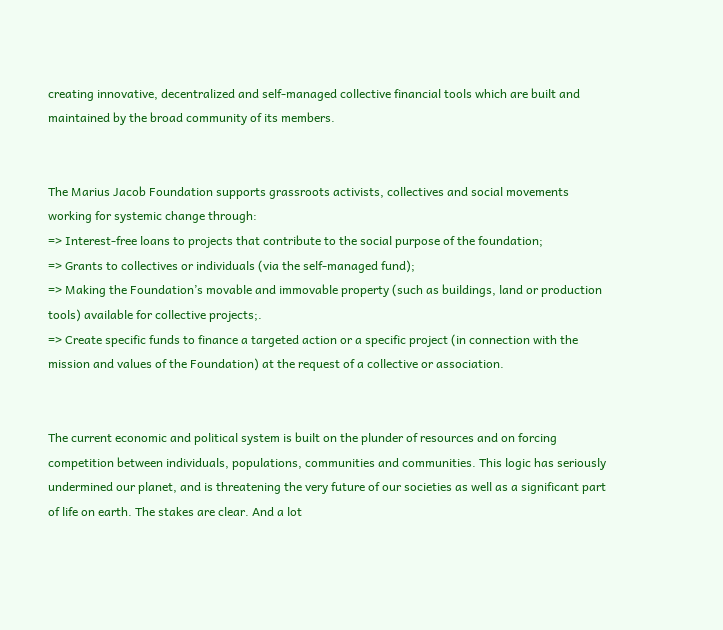creating innovative, decentralized and self-managed collective financial tools which are built and maintained by the broad community of its members.


The Marius Jacob Foundation supports grassroots activists, collectives and social movements working for systemic change through:
=> Interest-free loans to projects that contribute to the social purpose of the foundation;
=> Grants to collectives or individuals (via the self-managed fund);
=> Making the Foundation’s movable and immovable property (such as buildings, land or production tools) available for collective projects;.
=> Create specific funds to finance a targeted action or a specific project (in connection with the mission and values of the Foundation) at the request of a collective or association.


The current economic and political system is built on the plunder of resources and on forcing competition between individuals, populations, communities and communities. This logic has seriously undermined our planet, and is threatening the very future of our societies as well as a significant part of life on earth. The stakes are clear. And a lot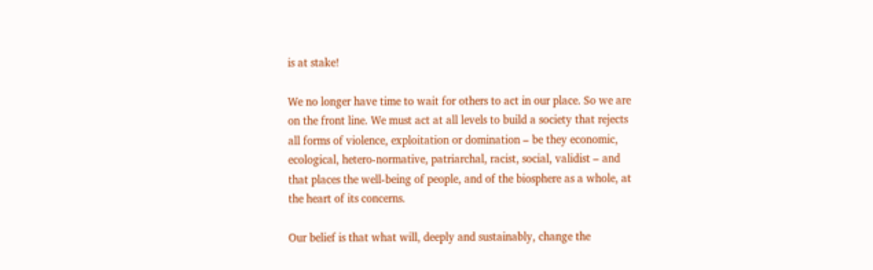is at stake!

We no longer have time to wait for others to act in our place. So we are on the front line. We must act at all levels to build a society that rejects all forms of violence, exploitation or domination – be they economic, ecological, hetero-normative, patriarchal, racist, social, validist – and that places the well-being of people, and of the biosphere as a whole, at the heart of its concerns.

Our belief is that what will, deeply and sustainably, change the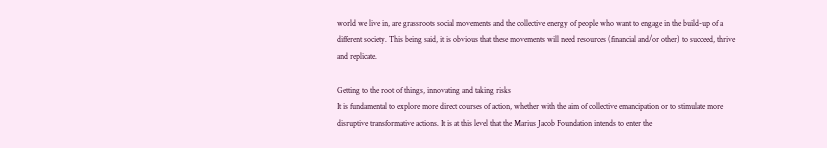world we live in, are grassroots social movements and the collective energy of people who want to engage in the build-up of a different society. This being said, it is obvious that these movements will need resources (financial and/or other) to succeed, thrive and replicate.

Getting to the root of things, innovating and taking risks
It is fundamental to explore more direct courses of action, whether with the aim of collective emancipation or to stimulate more disruptive transformative actions. It is at this level that the Marius Jacob Foundation intends to enter the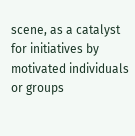scene, as a catalyst for initiatives by motivated individuals or groups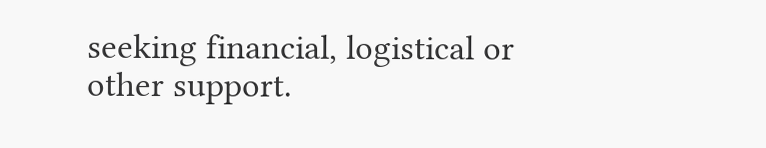seeking financial, logistical or other support.